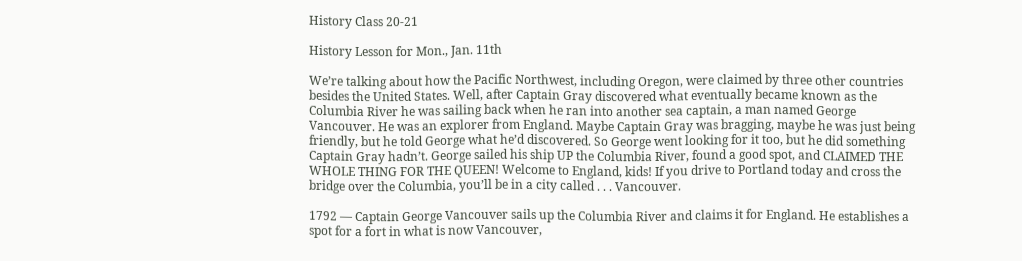History Class 20-21

History Lesson for Mon., Jan. 11th

We’re talking about how the Pacific Northwest, including Oregon, were claimed by three other countries besides the United States. Well, after Captain Gray discovered what eventually became known as the Columbia River he was sailing back when he ran into another sea captain, a man named George Vancouver. He was an explorer from England. Maybe Captain Gray was bragging, maybe he was just being friendly, but he told George what he’d discovered. So George went looking for it too, but he did something Captain Gray hadn’t. George sailed his ship UP the Columbia River, found a good spot, and CLAIMED THE WHOLE THING FOR THE QUEEN! Welcome to England, kids! If you drive to Portland today and cross the bridge over the Columbia, you’ll be in a city called . . . Vancouver.

1792 — Captain George Vancouver sails up the Columbia River and claims it for England. He establishes a spot for a fort in what is now Vancouver,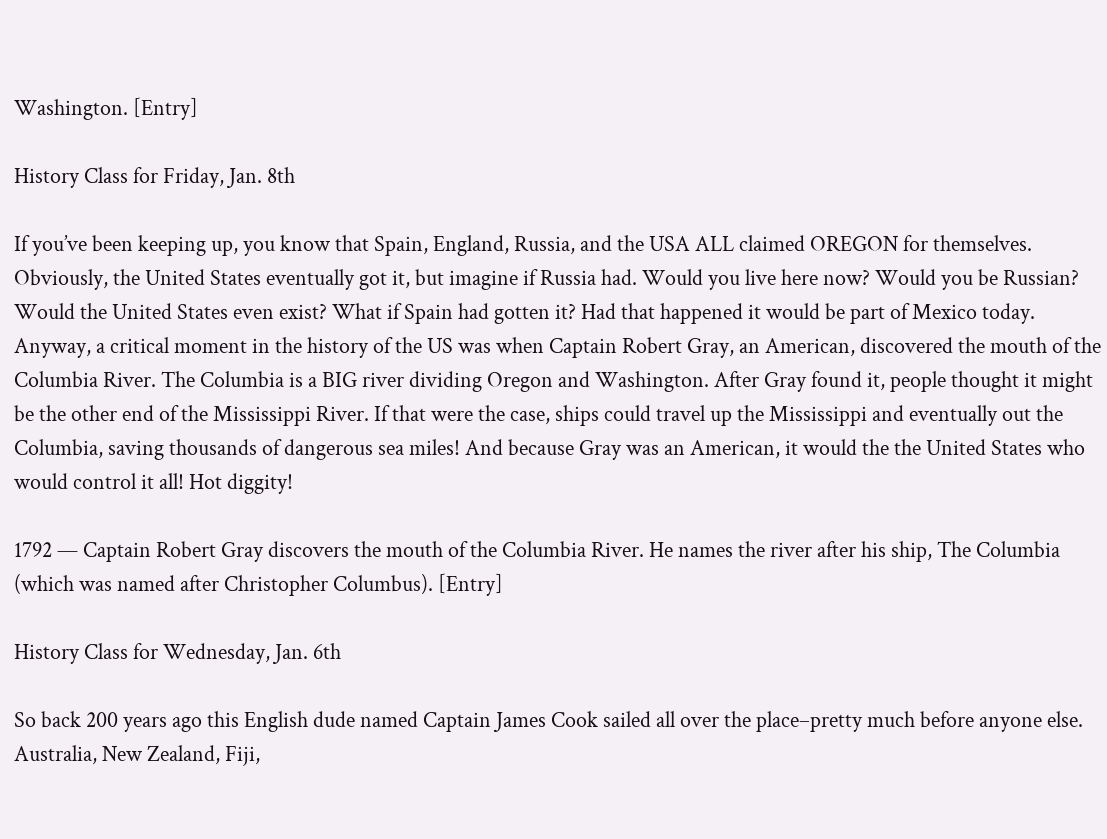Washington. [Entry]

History Class for Friday, Jan. 8th

If you’ve been keeping up, you know that Spain, England, Russia, and the USA ALL claimed OREGON for themselves. Obviously, the United States eventually got it, but imagine if Russia had. Would you live here now? Would you be Russian? Would the United States even exist? What if Spain had gotten it? Had that happened it would be part of Mexico today. Anyway, a critical moment in the history of the US was when Captain Robert Gray, an American, discovered the mouth of the Columbia River. The Columbia is a BIG river dividing Oregon and Washington. After Gray found it, people thought it might be the other end of the Mississippi River. If that were the case, ships could travel up the Mississippi and eventually out the Columbia, saving thousands of dangerous sea miles! And because Gray was an American, it would the the United States who would control it all! Hot diggity!

1792 — Captain Robert Gray discovers the mouth of the Columbia River. He names the river after his ship, The Columbia (which was named after Christopher Columbus). [Entry]

History Class for Wednesday, Jan. 6th

So back 200 years ago this English dude named Captain James Cook sailed all over the place–pretty much before anyone else. Australia, New Zealand, Fiji,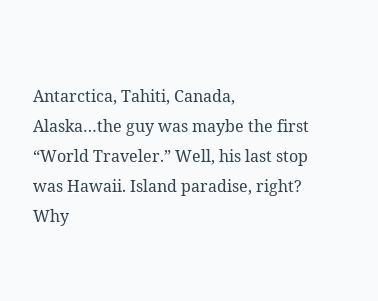Antarctica, Tahiti, Canada, Alaska…the guy was maybe the first “World Traveler.” Well, his last stop was Hawaii. Island paradise, right? Why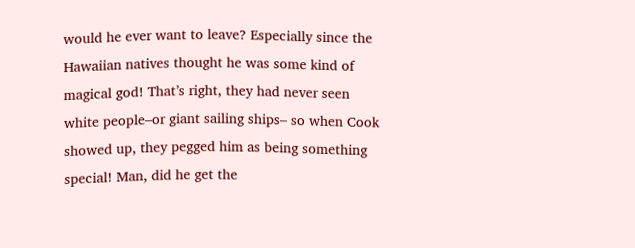would he ever want to leave? Especially since the Hawaiian natives thought he was some kind of magical god! That’s right, they had never seen white people–or giant sailing ships– so when Cook showed up, they pegged him as being something special! Man, did he get the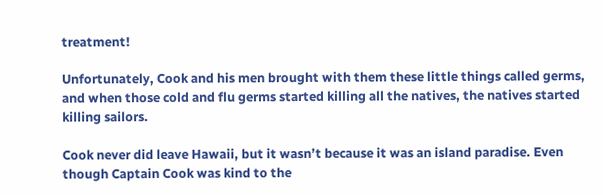treatment!

Unfortunately, Cook and his men brought with them these little things called germs, and when those cold and flu germs started killing all the natives, the natives started killing sailors.

Cook never did leave Hawaii, but it wasn’t because it was an island paradise. Even though Captain Cook was kind to the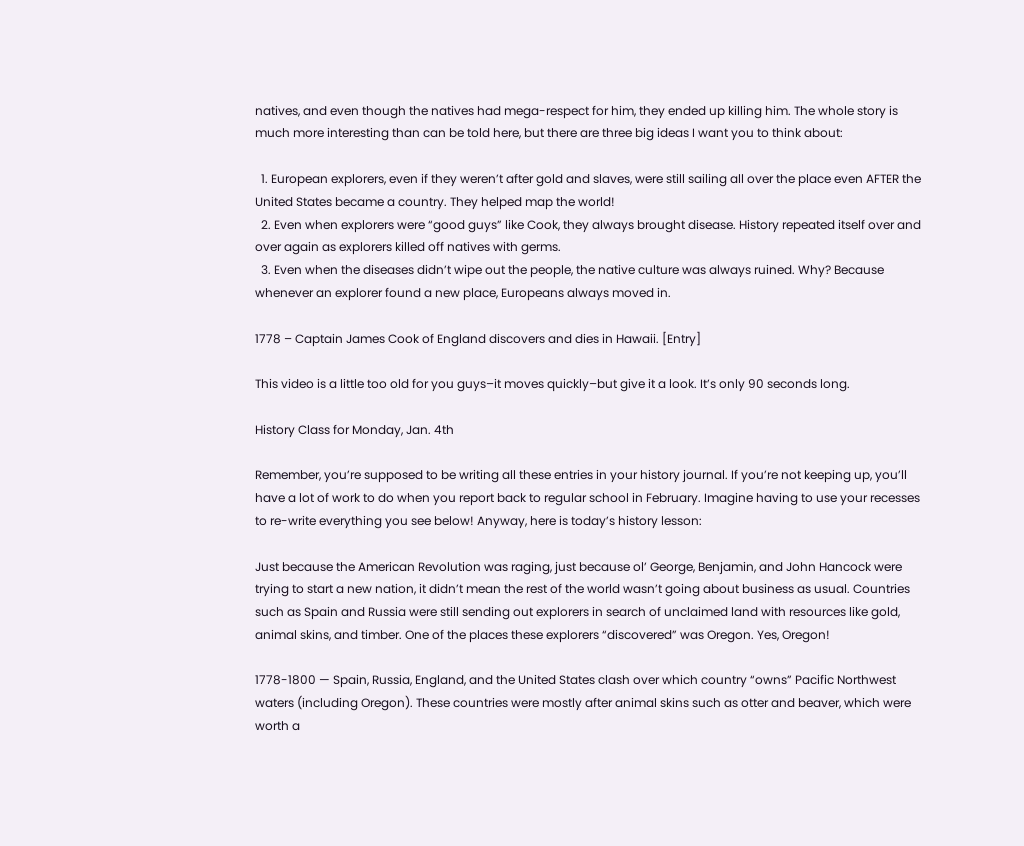natives, and even though the natives had mega-respect for him, they ended up killing him. The whole story is much more interesting than can be told here, but there are three big ideas I want you to think about:

  1. European explorers, even if they weren’t after gold and slaves, were still sailing all over the place even AFTER the United States became a country. They helped map the world!
  2. Even when explorers were “good guys” like Cook, they always brought disease. History repeated itself over and over again as explorers killed off natives with germs.
  3. Even when the diseases didn’t wipe out the people, the native culture was always ruined. Why? Because whenever an explorer found a new place, Europeans always moved in.

1778 – Captain James Cook of England discovers and dies in Hawaii. [Entry]

This video is a little too old for you guys–it moves quickly–but give it a look. It’s only 90 seconds long.

History Class for Monday, Jan. 4th

Remember, you’re supposed to be writing all these entries in your history journal. If you’re not keeping up, you’ll have a lot of work to do when you report back to regular school in February. Imagine having to use your recesses to re-write everything you see below! Anyway, here is today’s history lesson:

Just because the American Revolution was raging, just because ol’ George, Benjamin, and John Hancock were trying to start a new nation, it didn’t mean the rest of the world wasn’t going about business as usual. Countries such as Spain and Russia were still sending out explorers in search of unclaimed land with resources like gold, animal skins, and timber. One of the places these explorers “discovered” was Oregon. Yes, Oregon!

1778-1800 — Spain, Russia, England, and the United States clash over which country “owns” Pacific Northwest waters (including Oregon). These countries were mostly after animal skins such as otter and beaver, which were worth a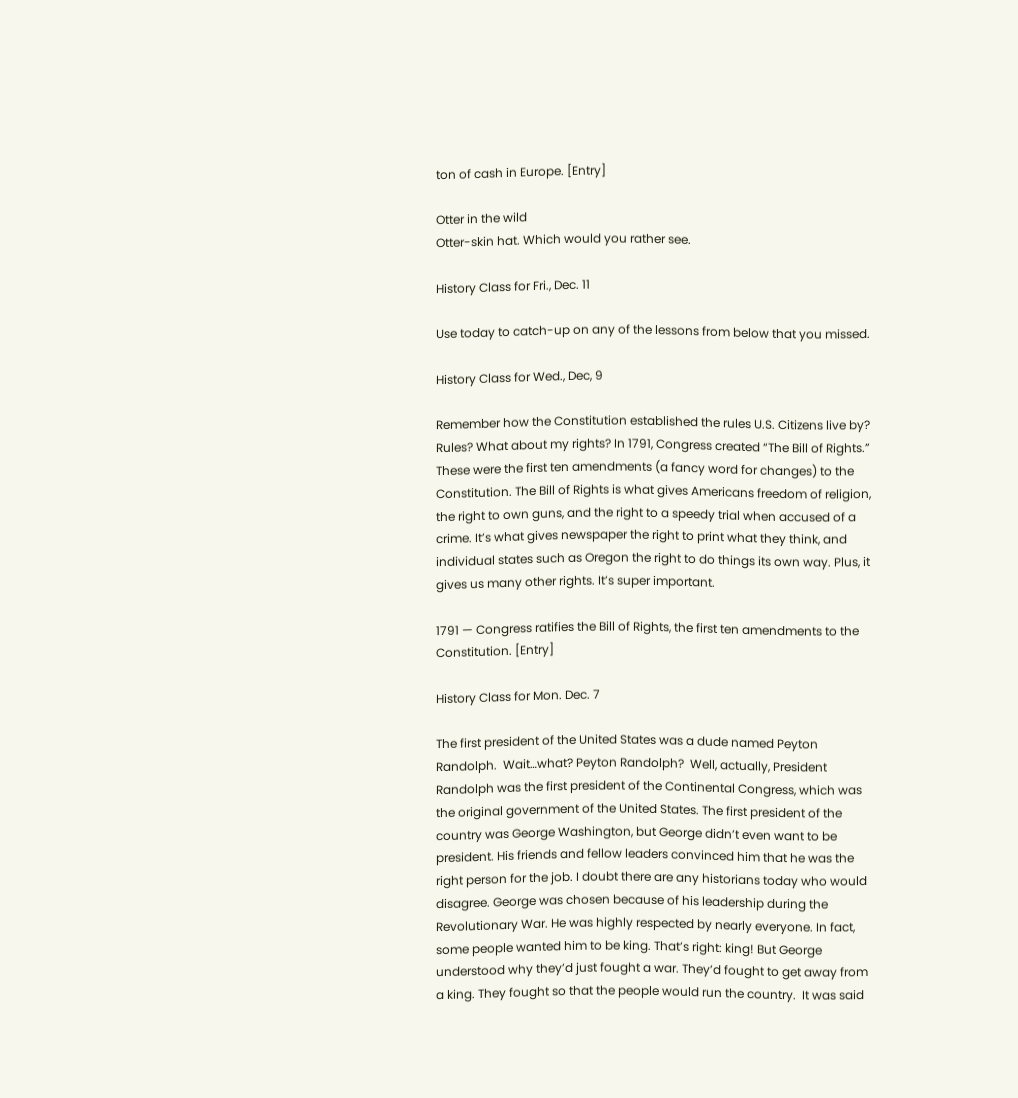ton of cash in Europe. [Entry]

Otter in the wild
Otter-skin hat. Which would you rather see.

History Class for Fri., Dec. 11

Use today to catch-up on any of the lessons from below that you missed.

History Class for Wed., Dec, 9

Remember how the Constitution established the rules U.S. Citizens live by? Rules? What about my rights? In 1791, Congress created “The Bill of Rights.” These were the first ten amendments (a fancy word for changes) to the Constitution. The Bill of Rights is what gives Americans freedom of religion, the right to own guns, and the right to a speedy trial when accused of a crime. It’s what gives newspaper the right to print what they think, and individual states such as Oregon the right to do things its own way. Plus, it gives us many other rights. It’s super important.

1791 — Congress ratifies the Bill of Rights, the first ten amendments to the Constitution. [Entry]

History Class for Mon. Dec. 7

The first president of the United States was a dude named Peyton Randolph.  Wait…what? Peyton Randolph?  Well, actually, President Randolph was the first president of the Continental Congress, which was the original government of the United States. The first president of the country was George Washington, but George didn’t even want to be president. His friends and fellow leaders convinced him that he was the right person for the job. I doubt there are any historians today who would disagree. George was chosen because of his leadership during the Revolutionary War. He was highly respected by nearly everyone. In fact, some people wanted him to be king. That’s right: king! But George understood why they’d just fought a war. They’d fought to get away from a king. They fought so that the people would run the country.  It was said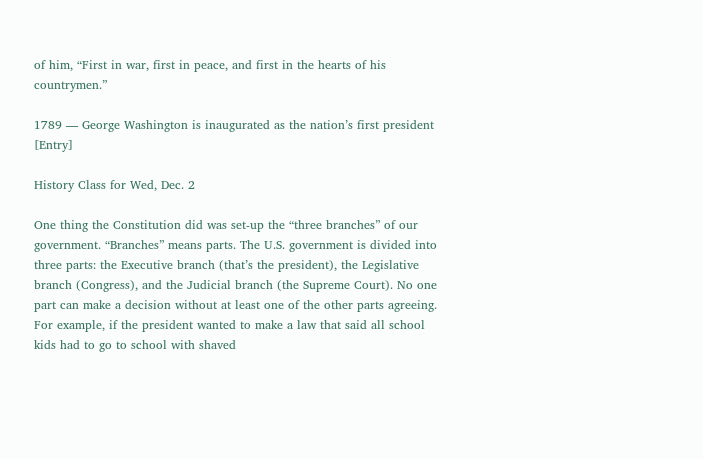of him, “First in war, first in peace, and first in the hearts of his countrymen.”

1789 — George Washington is inaugurated as the nation’s first president [Entry]

History Class for Wed, Dec. 2

One thing the Constitution did was set-up the “three branches” of our government. “Branches” means parts. The U.S. government is divided into three parts: the Executive branch (that’s the president), the Legislative branch (Congress), and the Judicial branch (the Supreme Court). No one part can make a decision without at least one of the other parts agreeing. For example, if the president wanted to make a law that said all school kids had to go to school with shaved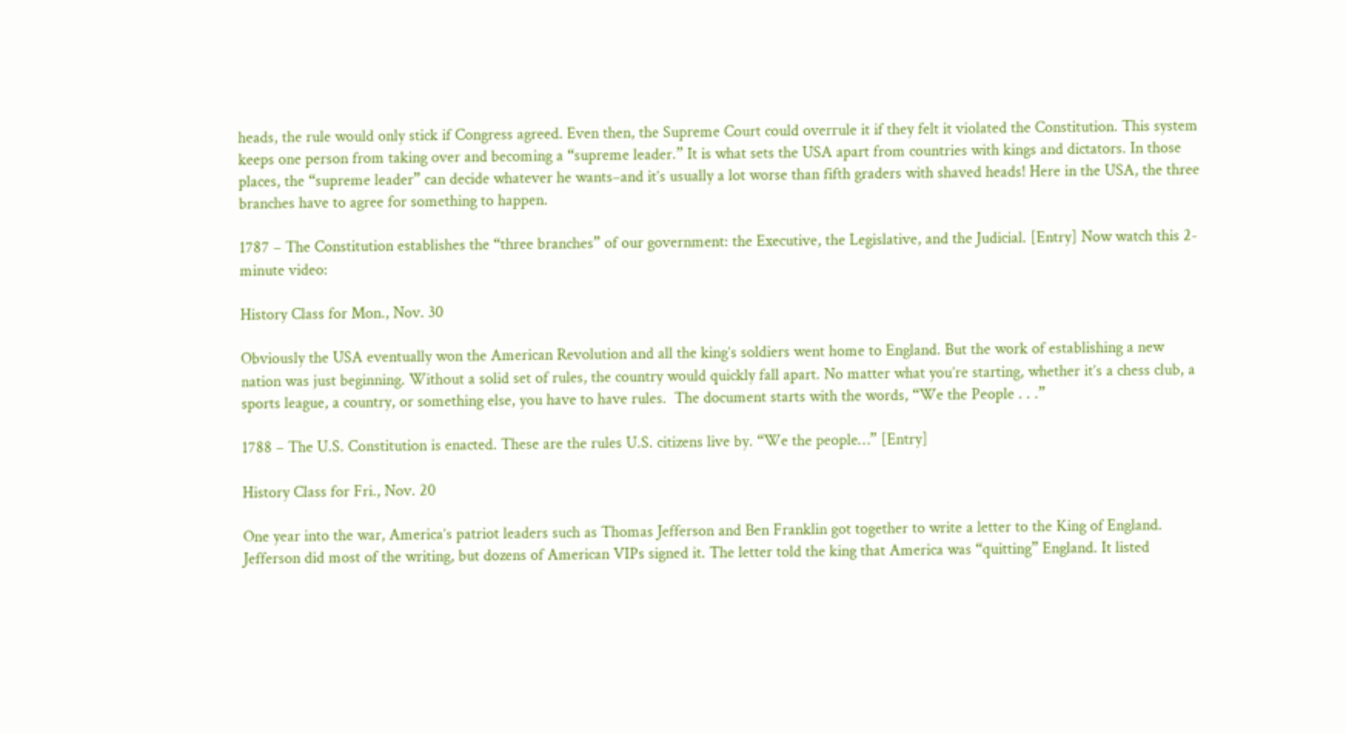heads, the rule would only stick if Congress agreed. Even then, the Supreme Court could overrule it if they felt it violated the Constitution. This system keeps one person from taking over and becoming a “supreme leader.” It is what sets the USA apart from countries with kings and dictators. In those places, the “supreme leader” can decide whatever he wants–and it’s usually a lot worse than fifth graders with shaved heads! Here in the USA, the three branches have to agree for something to happen.

1787 – The Constitution establishes the “three branches” of our government: the Executive, the Legislative, and the Judicial. [Entry] Now watch this 2-minute video:

History Class for Mon., Nov. 30

Obviously the USA eventually won the American Revolution and all the king’s soldiers went home to England. But the work of establishing a new nation was just beginning. Without a solid set of rules, the country would quickly fall apart. No matter what you’re starting, whether it’s a chess club, a sports league, a country, or something else, you have to have rules.  The document starts with the words, “We the People . . .”

1788 – The U.S. Constitution is enacted. These are the rules U.S. citizens live by. “We the people…” [Entry]

History Class for Fri., Nov. 20

One year into the war, America’s patriot leaders such as Thomas Jefferson and Ben Franklin got together to write a letter to the King of England. Jefferson did most of the writing, but dozens of American VIPs signed it. The letter told the king that America was “quitting” England. It listed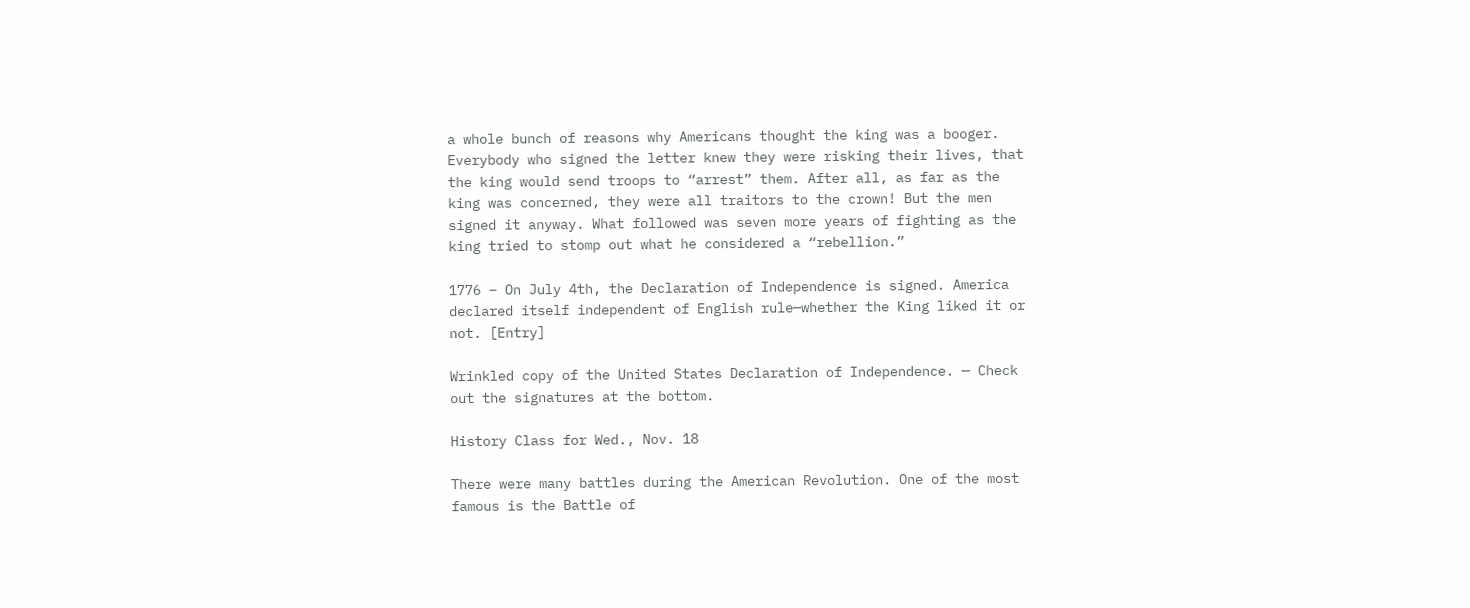a whole bunch of reasons why Americans thought the king was a booger. Everybody who signed the letter knew they were risking their lives, that the king would send troops to “arrest” them. After all, as far as the king was concerned, they were all traitors to the crown! But the men signed it anyway. What followed was seven more years of fighting as the king tried to stomp out what he considered a “rebellion.”

1776 – On July 4th, the Declaration of Independence is signed. America declared itself independent of English rule—whether the King liked it or not. [Entry]

Wrinkled copy of the United States Declaration of Independence. — Check out the signatures at the bottom.

History Class for Wed., Nov. 18

There were many battles during the American Revolution. One of the most famous is the Battle of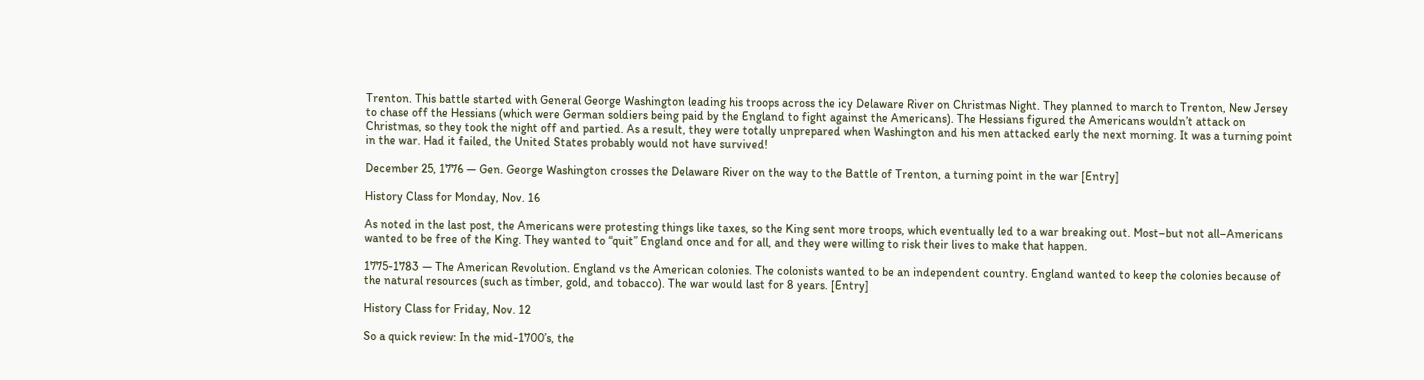Trenton. This battle started with General George Washington leading his troops across the icy Delaware River on Christmas Night. They planned to march to Trenton, New Jersey to chase off the Hessians (which were German soldiers being paid by the England to fight against the Americans). The Hessians figured the Americans wouldn’t attack on Christmas, so they took the night off and partied. As a result, they were totally unprepared when Washington and his men attacked early the next morning. It was a turning point in the war. Had it failed, the United States probably would not have survived!

December 25, 1776 — Gen. George Washington crosses the Delaware River on the way to the Battle of Trenton, a turning point in the war [Entry]

History Class for Monday, Nov. 16

As noted in the last post, the Americans were protesting things like taxes, so the King sent more troops, which eventually led to a war breaking out. Most–but not all–Americans wanted to be free of the King. They wanted to “quit” England once and for all, and they were willing to risk their lives to make that happen.

1775-1783 — The American Revolution. England vs the American colonies. The colonists wanted to be an independent country. England wanted to keep the colonies because of the natural resources (such as timber, gold, and tobacco). The war would last for 8 years. [Entry]

History Class for Friday, Nov. 12

So a quick review: In the mid-1700’s, the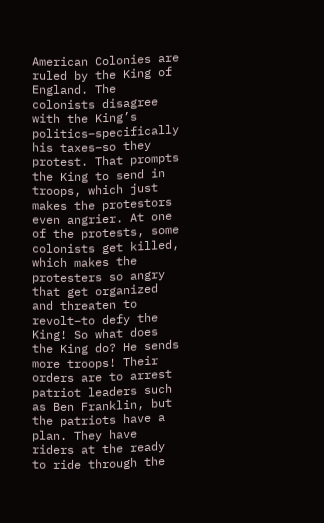American Colonies are ruled by the King of England. The colonists disagree with the King’s politics–specifically his taxes–so they protest. That prompts the King to send in troops, which just makes the protestors even angrier. At one of the protests, some colonists get killed, which makes the protesters so angry that get organized and threaten to revolt–to defy the King! So what does the King do? He sends more troops! Their orders are to arrest patriot leaders such as Ben Franklin, but the patriots have a plan. They have riders at the ready to ride through the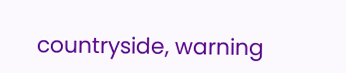countryside, warning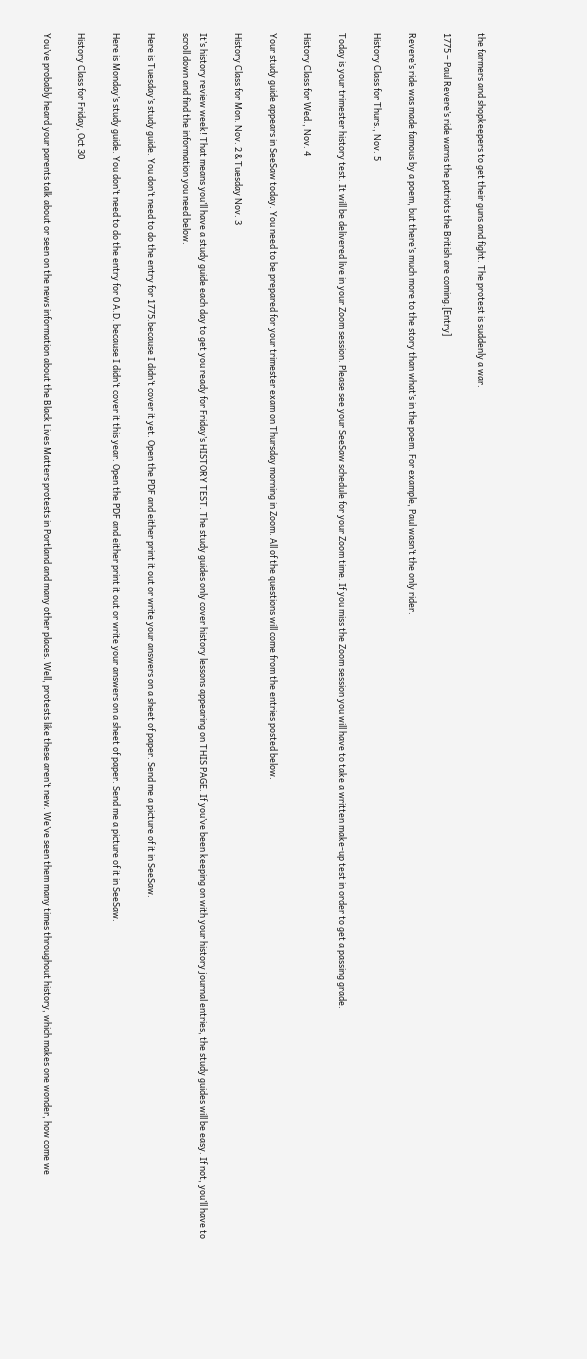the farmers and shopkeepers to get their guns and fight. The protest is suddenly a war.

1775 – Paul Revere’s ride warns the patriots the British are coming.[Entry]

Revere’s ride was made famous by a poem, but there’s much more to the story than what’s in the poem. For example, Paul wasn’t the only rider.

History Class for Thurs., Nov. 5

Today is your trimester history test. It will be delivered live in your Zoom session. Please see your SeeSaw schedule for your Zoom time. If you miss the Zoom session you will have to take a written make-up test in order to get a passing grade.

History Class for Wed., Nov. 4

Your study guide appears in SeeSaw today. You need to be prepared for your trimester exam on Thursday morning in Zoom. All of the questions will come from the entries posted below.

History Class for Mon. Nov. 2 & Tuesday Nov. 3

It’s history review week! That means you’ll have a study guide each day to get you ready for Friday’s HISTORY TEST. The study guides only cover history lessons appearing on THIS PAGE. If you’ve been keeping on with your history journal entries, the study guides will be easy. If not, you’ll have to scroll down and find the information you need below.

Here is Tuesday’s study guide. You don’t need to do the entry for 1775.because I didn’t cover it yet. Open the PDF and either print it out or write your answers on a sheet of paper. Send me a picture of it in SeeSaw.

Here is Monday’s study guide. You don’t need to do the entry for 0 A.D. because I didn’t cover it this year. Open the PDF and either print it out or write your answers on a sheet of paper. Send me a picture of it in SeeSaw.

History Class for Friday, Oct 30

You’ve probably heard your parents talk about or seen on the news information about the Black Lives Matters protests in Portland and many other places. Well, protests like these aren’t new. We’ve seen them many times throughout history, which makes one wonder, how come we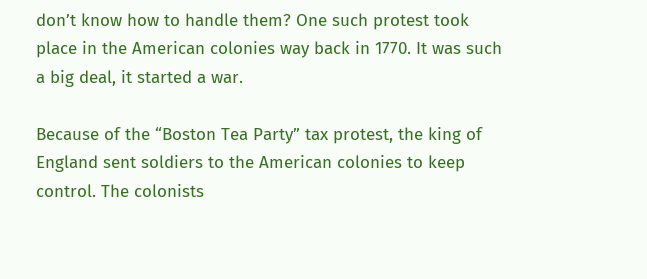don’t know how to handle them? One such protest took place in the American colonies way back in 1770. It was such a big deal, it started a war.

Because of the “Boston Tea Party” tax protest, the king of England sent soldiers to the American colonies to keep control. The colonists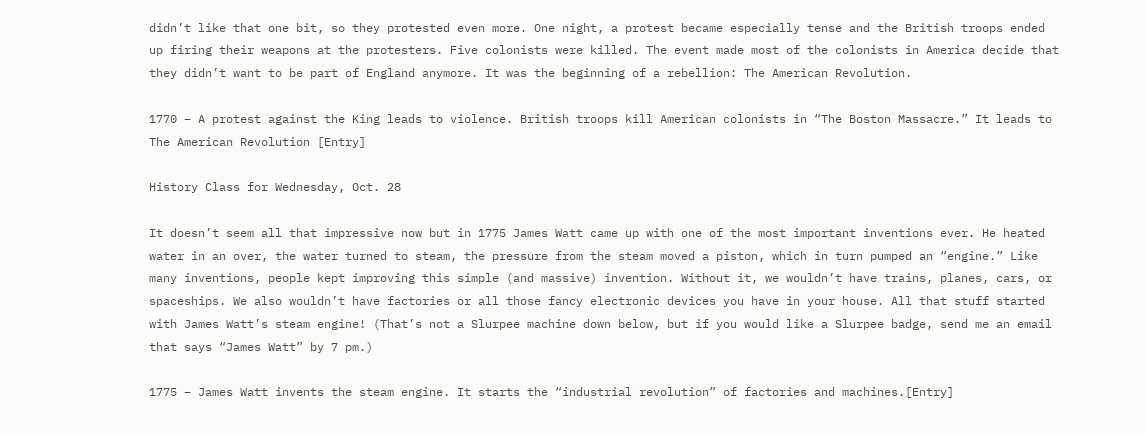didn’t like that one bit, so they protested even more. One night, a protest became especially tense and the British troops ended up firing their weapons at the protesters. Five colonists were killed. The event made most of the colonists in America decide that they didn’t want to be part of England anymore. It was the beginning of a rebellion: The American Revolution.

1770 – A protest against the King leads to violence. British troops kill American colonists in “The Boston Massacre.” It leads to The American Revolution [Entry]

History Class for Wednesday, Oct. 28

It doesn’t seem all that impressive now but in 1775 James Watt came up with one of the most important inventions ever. He heated water in an over, the water turned to steam, the pressure from the steam moved a piston, which in turn pumped an “engine.” Like many inventions, people kept improving this simple (and massive) invention. Without it, we wouldn’t have trains, planes, cars, or spaceships. We also wouldn’t have factories or all those fancy electronic devices you have in your house. All that stuff started with James Watt’s steam engine! (That’s not a Slurpee machine down below, but if you would like a Slurpee badge, send me an email that says “James Watt” by 7 pm.)

1775 – James Watt invents the steam engine. It starts the “industrial revolution” of factories and machines.[Entry]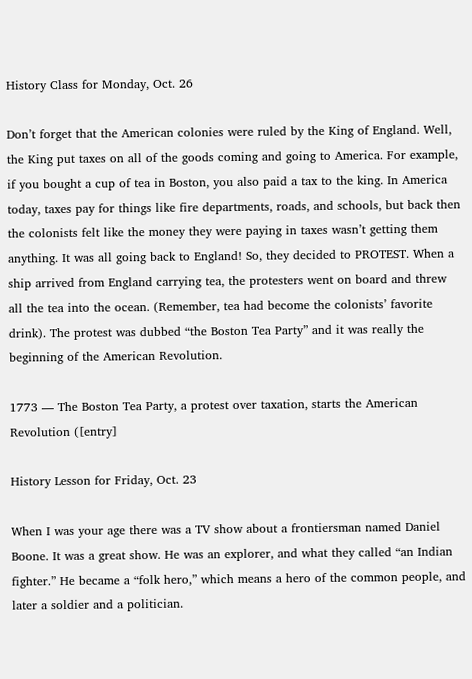History Class for Monday, Oct. 26

Don’t forget that the American colonies were ruled by the King of England. Well, the King put taxes on all of the goods coming and going to America. For example, if you bought a cup of tea in Boston, you also paid a tax to the king. In America today, taxes pay for things like fire departments, roads, and schools, but back then the colonists felt like the money they were paying in taxes wasn’t getting them anything. It was all going back to England! So, they decided to PROTEST. When a ship arrived from England carrying tea, the protesters went on board and threw all the tea into the ocean. (Remember, tea had become the colonists’ favorite drink). The protest was dubbed “the Boston Tea Party” and it was really the beginning of the American Revolution.

1773 — The Boston Tea Party, a protest over taxation, starts the American Revolution ([entry]

History Lesson for Friday, Oct. 23

When I was your age there was a TV show about a frontiersman named Daniel Boone. It was a great show. He was an explorer, and what they called “an Indian fighter.” He became a “folk hero,” which means a hero of the common people, and later a soldier and a politician.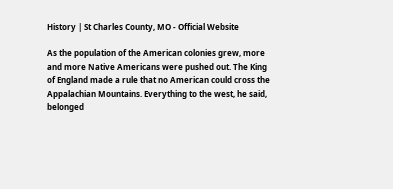History | St Charles County, MO - Official Website

As the population of the American colonies grew, more and more Native Americans were pushed out. The King of England made a rule that no American could cross the Appalachian Mountains. Everything to the west, he said, belonged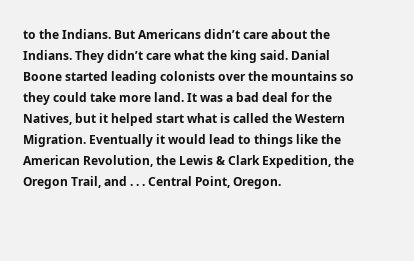to the Indians. But Americans didn’t care about the Indians. They didn’t care what the king said. Danial Boone started leading colonists over the mountains so they could take more land. It was a bad deal for the Natives, but it helped start what is called the Western Migration. Eventually it would lead to things like the American Revolution, the Lewis & Clark Expedition, the Oregon Trail, and . . . Central Point, Oregon.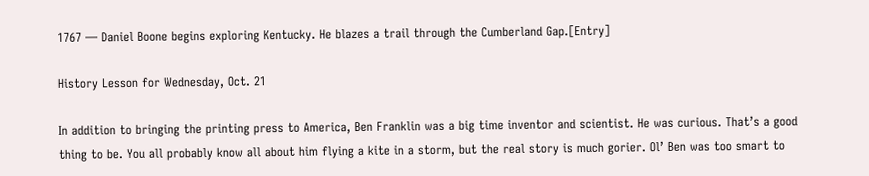1767 — Daniel Boone begins exploring Kentucky. He blazes a trail through the Cumberland Gap.[Entry]

History Lesson for Wednesday, Oct. 21

In addition to bringing the printing press to America, Ben Franklin was a big time inventor and scientist. He was curious. That’s a good thing to be. You all probably know all about him flying a kite in a storm, but the real story is much gorier. Ol’ Ben was too smart to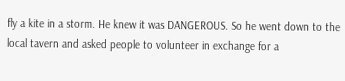fly a kite in a storm. He knew it was DANGEROUS. So he went down to the local tavern and asked people to volunteer in exchange for a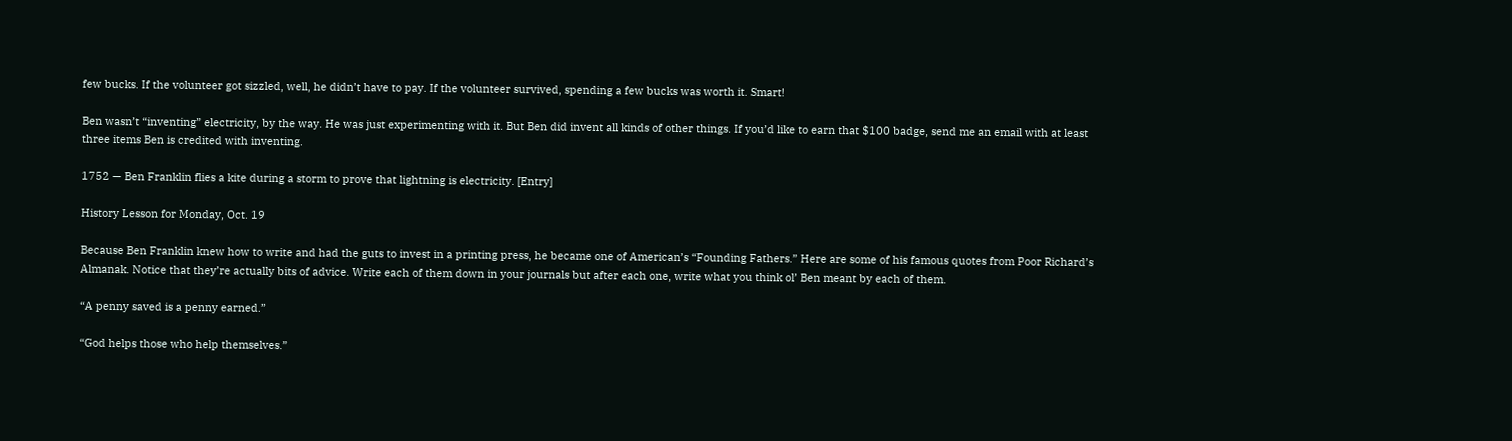few bucks. If the volunteer got sizzled, well, he didn’t have to pay. If the volunteer survived, spending a few bucks was worth it. Smart!

Ben wasn’t “inventing” electricity, by the way. He was just experimenting with it. But Ben did invent all kinds of other things. If you’d like to earn that $100 badge, send me an email with at least three items Ben is credited with inventing.

1752 — Ben Franklin flies a kite during a storm to prove that lightning is electricity. [Entry]

History Lesson for Monday, Oct. 19

Because Ben Franklin knew how to write and had the guts to invest in a printing press, he became one of American’s “Founding Fathers.” Here are some of his famous quotes from Poor Richard’s Almanak. Notice that they’re actually bits of advice. Write each of them down in your journals but after each one, write what you think ol’ Ben meant by each of them.

“A penny saved is a penny earned.”

“God helps those who help themselves.”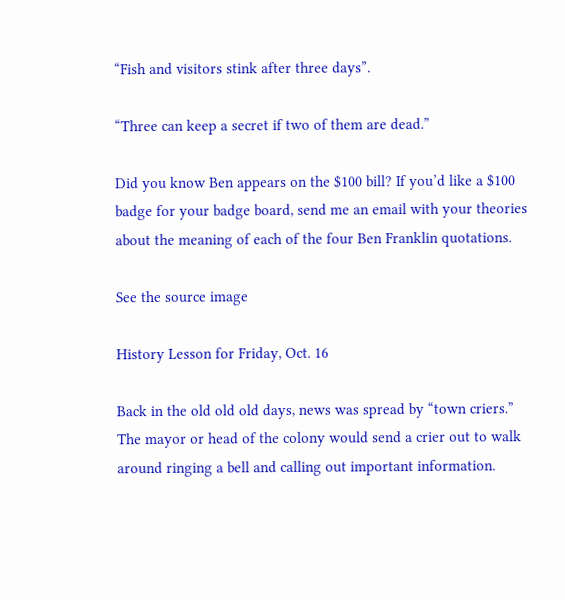“Fish and visitors stink after three days”.

“Three can keep a secret if two of them are dead.”

Did you know Ben appears on the $100 bill? If you’d like a $100 badge for your badge board, send me an email with your theories about the meaning of each of the four Ben Franklin quotations.

See the source image

History Lesson for Friday, Oct. 16

Back in the old old old days, news was spread by “town criers.” The mayor or head of the colony would send a crier out to walk around ringing a bell and calling out important information.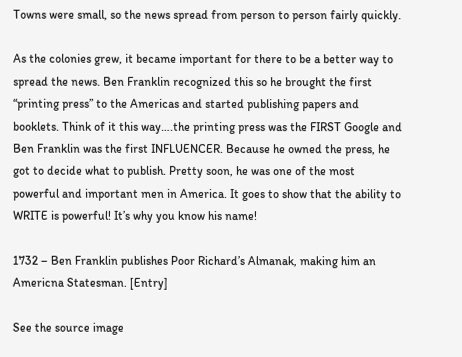Towns were small, so the news spread from person to person fairly quickly.

As the colonies grew, it became important for there to be a better way to spread the news. Ben Franklin recognized this so he brought the first “printing press” to the Americas and started publishing papers and booklets. Think of it this way….the printing press was the FIRST Google and Ben Franklin was the first INFLUENCER. Because he owned the press, he got to decide what to publish. Pretty soon, he was one of the most powerful and important men in America. It goes to show that the ability to WRITE is powerful! It’s why you know his name!

1732 – Ben Franklin publishes Poor Richard’s Almanak, making him an Americna Statesman. [Entry]

See the source image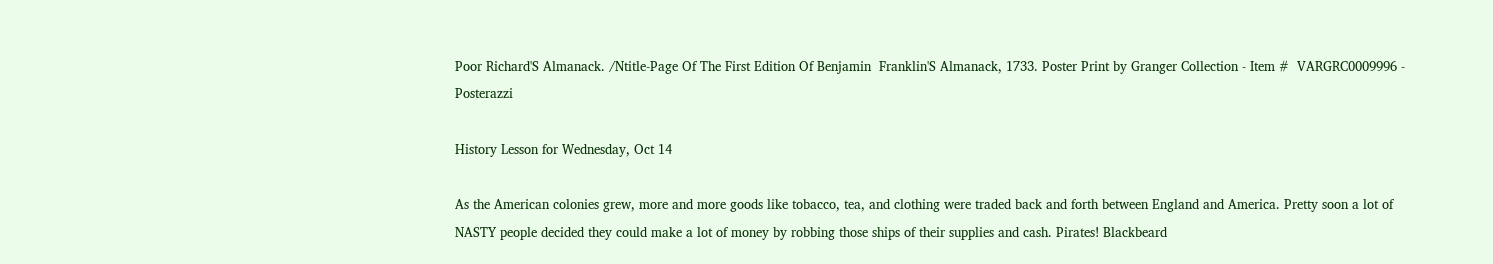Poor Richard'S Almanack. /Ntitle-Page Of The First Edition Of Benjamin  Franklin'S Almanack, 1733. Poster Print by Granger Collection - Item #  VARGRC0009996 - Posterazzi

History Lesson for Wednesday, Oct 14

As the American colonies grew, more and more goods like tobacco, tea, and clothing were traded back and forth between England and America. Pretty soon a lot of NASTY people decided they could make a lot of money by robbing those ships of their supplies and cash. Pirates! Blackbeard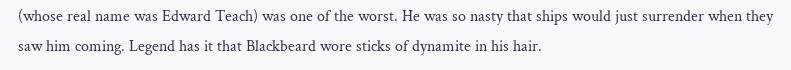(whose real name was Edward Teach) was one of the worst. He was so nasty that ships would just surrender when they saw him coming. Legend has it that Blackbeard wore sticks of dynamite in his hair.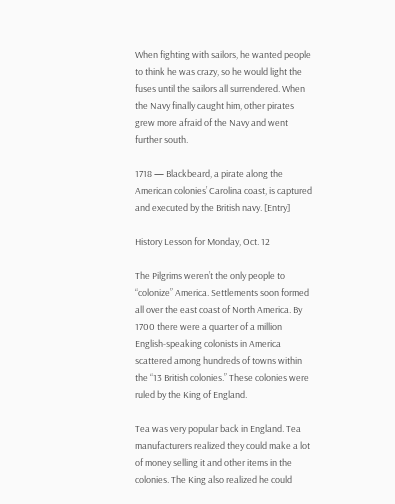When fighting with sailors, he wanted people to think he was crazy, so he would light the fuses until the sailors all surrendered. When the Navy finally caught him, other pirates grew more afraid of the Navy and went further south.

1718 — Blackbeard, a pirate along the American colonies’ Carolina coast, is captured and executed by the British navy. [Entry]

History Lesson for Monday, Oct. 12

The Pilgrims weren’t the only people to “colonize” America. Settlements soon formed all over the east coast of North America. By 1700 there were a quarter of a million English-speaking colonists in America scattered among hundreds of towns within the “13 British colonies.” These colonies were ruled by the King of England.

Tea was very popular back in England. Tea manufacturers realized they could make a lot of money selling it and other items in the colonies. The King also realized he could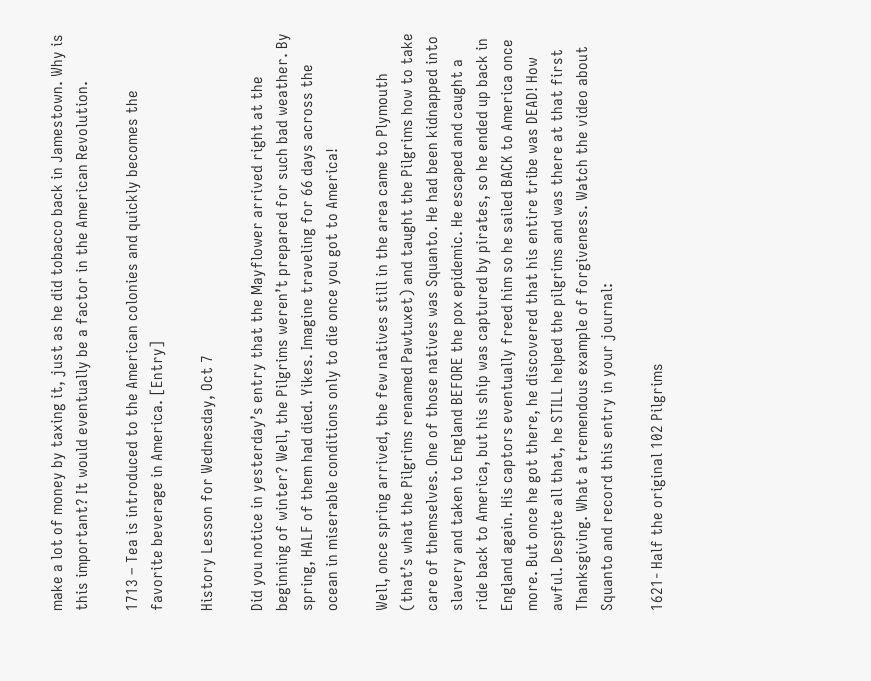make a lot of money by taxing it, just as he did tobacco back in Jamestown. Why is this important? It would eventually be a factor in the American Revolution.

1713 – Tea is introduced to the American colonies and quickly becomes the favorite beverage in America. [Entry]

History Lesson for Wednesday, Oct 7

Did you notice in yesterday’s entry that the Mayflower arrived right at the beginning of winter? Well, the Pilgrims weren’t prepared for such bad weather. By spring, HALF of them had died. Yikes. Imagine traveling for 66 days across the ocean in miserable conditions only to die once you got to America!

Well, once spring arrived, the few natives still in the area came to Plymouth (that’s what the Pilgrims renamed Pawtuxet) and taught the Pilgrims how to take care of themselves. One of those natives was Squanto. He had been kidnapped into slavery and taken to England BEFORE the pox epidemic. He escaped and caught a ride back to America, but his ship was captured by pirates, so he ended up back in England again. His captors eventually freed him so he sailed BACK to America once more. But once he got there, he discovered that his entire tribe was DEAD! How awful. Despite all that, he STILL helped the pilgrims and was there at that first Thanksgiving. What a tremendous example of forgiveness. Watch the video about Squanto and record this entry in your journal:

1621- Half the original 102 Pilgrims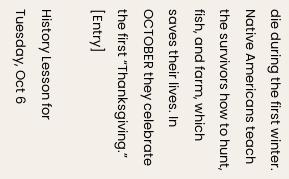die during the first winter. Native Americans teach the survivors how to hunt, fish, and farm, which saves their lives. In OCTOBER they celebrate the first “Thanksgiving.” [Entry]

History Lesson for Tuesday, Oct 6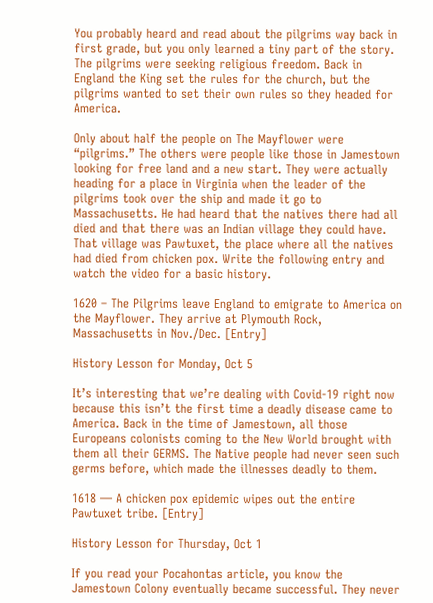You probably heard and read about the pilgrims way back in first grade, but you only learned a tiny part of the story. The pilgrims were seeking religious freedom. Back in England the King set the rules for the church, but the pilgrims wanted to set their own rules so they headed for America.

Only about half the people on The Mayflower were “pilgrims.” The others were people like those in Jamestown looking for free land and a new start. They were actually heading for a place in Virginia when the leader of the pilgrims took over the ship and made it go to Massachusetts. He had heard that the natives there had all died and that there was an Indian village they could have. That village was Pawtuxet, the place where all the natives had died from chicken pox. Write the following entry and watch the video for a basic history.

1620 – The Pilgrims leave England to emigrate to America on the Mayflower. They arrive at Plymouth Rock, Massachusetts in Nov./Dec. [Entry]

History Lesson for Monday, Oct 5

It’s interesting that we’re dealing with Covid-19 right now because this isn’t the first time a deadly disease came to America. Back in the time of Jamestown, all those Europeans colonists coming to the New World brought with them all their GERMS. The Native people had never seen such germs before, which made the illnesses deadly to them.

1618 — A chicken pox epidemic wipes out the entire Pawtuxet tribe. [Entry]

History Lesson for Thursday, Oct 1

If you read your Pocahontas article, you know the Jamestown Colony eventually became successful. They never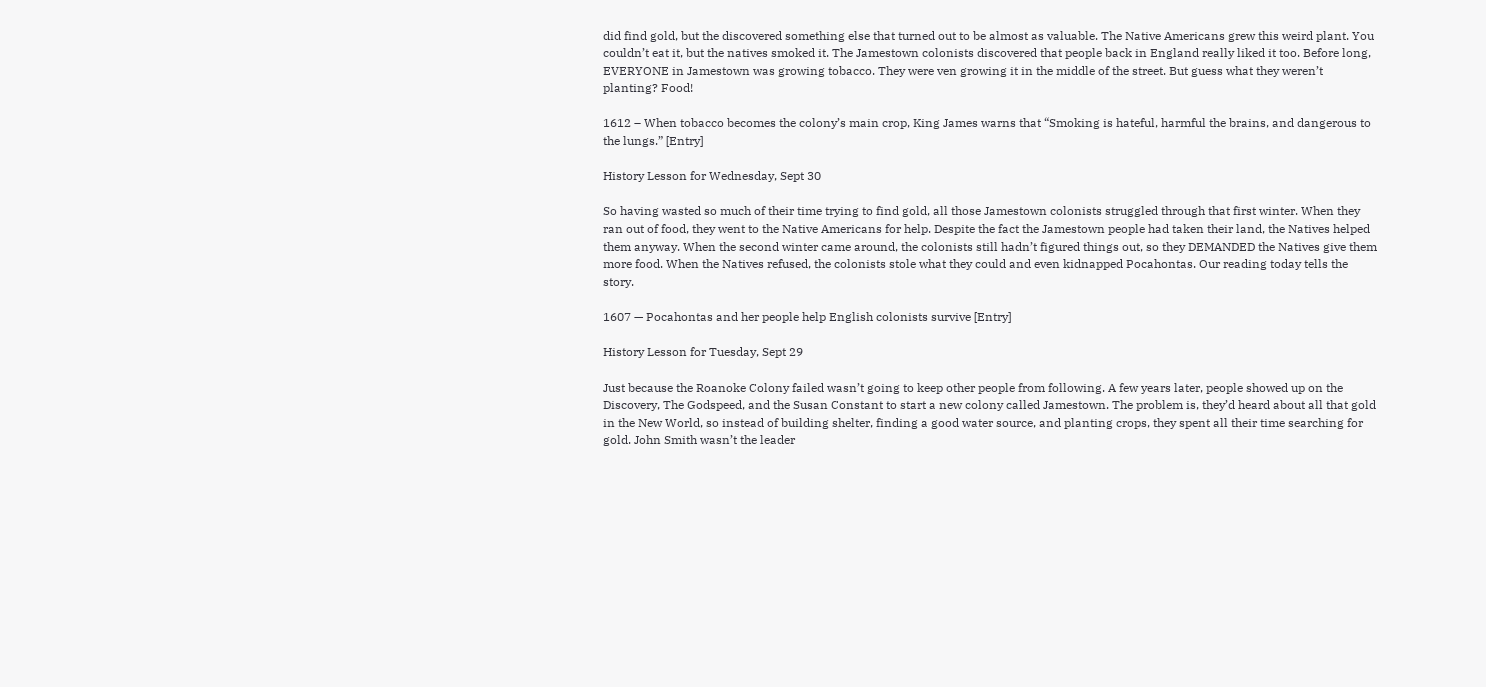did find gold, but the discovered something else that turned out to be almost as valuable. The Native Americans grew this weird plant. You couldn’t eat it, but the natives smoked it. The Jamestown colonists discovered that people back in England really liked it too. Before long, EVERYONE in Jamestown was growing tobacco. They were ven growing it in the middle of the street. But guess what they weren’t planting? Food!

1612 – When tobacco becomes the colony’s main crop, King James warns that “Smoking is hateful, harmful the brains, and dangerous to the lungs.” [Entry]

History Lesson for Wednesday, Sept 30

So having wasted so much of their time trying to find gold, all those Jamestown colonists struggled through that first winter. When they ran out of food, they went to the Native Americans for help. Despite the fact the Jamestown people had taken their land, the Natives helped them anyway. When the second winter came around, the colonists still hadn’t figured things out, so they DEMANDED the Natives give them more food. When the Natives refused, the colonists stole what they could and even kidnapped Pocahontas. Our reading today tells the story.

1607 — Pocahontas and her people help English colonists survive [Entry]

History Lesson for Tuesday, Sept 29

Just because the Roanoke Colony failed wasn’t going to keep other people from following. A few years later, people showed up on the Discovery, The Godspeed, and the Susan Constant to start a new colony called Jamestown. The problem is, they’d heard about all that gold in the New World, so instead of building shelter, finding a good water source, and planting crops, they spent all their time searching for gold. John Smith wasn’t the leader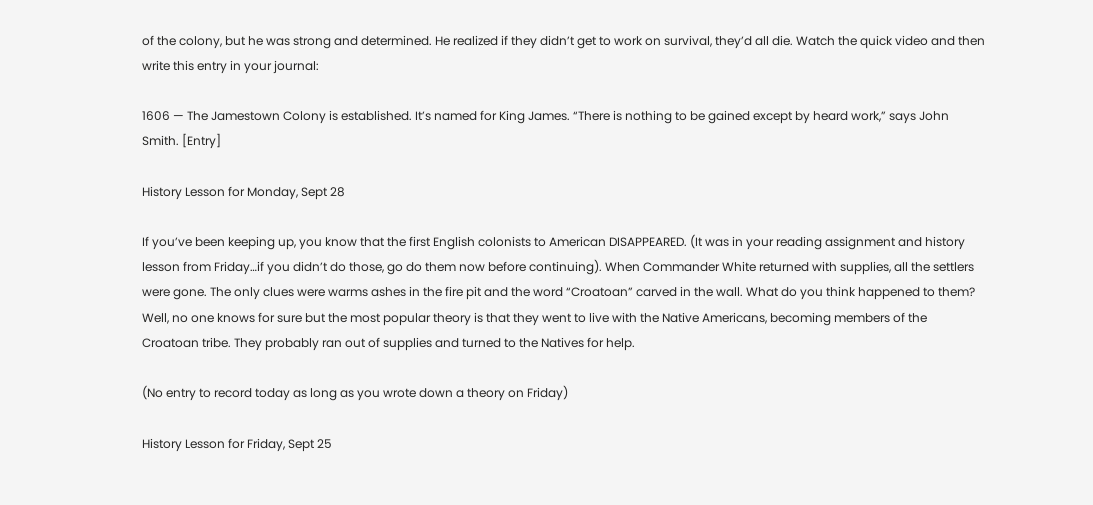of the colony, but he was strong and determined. He realized if they didn’t get to work on survival, they’d all die. Watch the quick video and then write this entry in your journal:

1606 — The Jamestown Colony is established. It’s named for King James. “There is nothing to be gained except by heard work,” says John Smith. [Entry]

History Lesson for Monday, Sept 28

If you’ve been keeping up, you know that the first English colonists to American DISAPPEARED. (It was in your reading assignment and history lesson from Friday…if you didn’t do those, go do them now before continuing). When Commander White returned with supplies, all the settlers were gone. The only clues were warms ashes in the fire pit and the word “Croatoan” carved in the wall. What do you think happened to them? Well, no one knows for sure but the most popular theory is that they went to live with the Native Americans, becoming members of the Croatoan tribe. They probably ran out of supplies and turned to the Natives for help.

(No entry to record today as long as you wrote down a theory on Friday)

History Lesson for Friday, Sept 25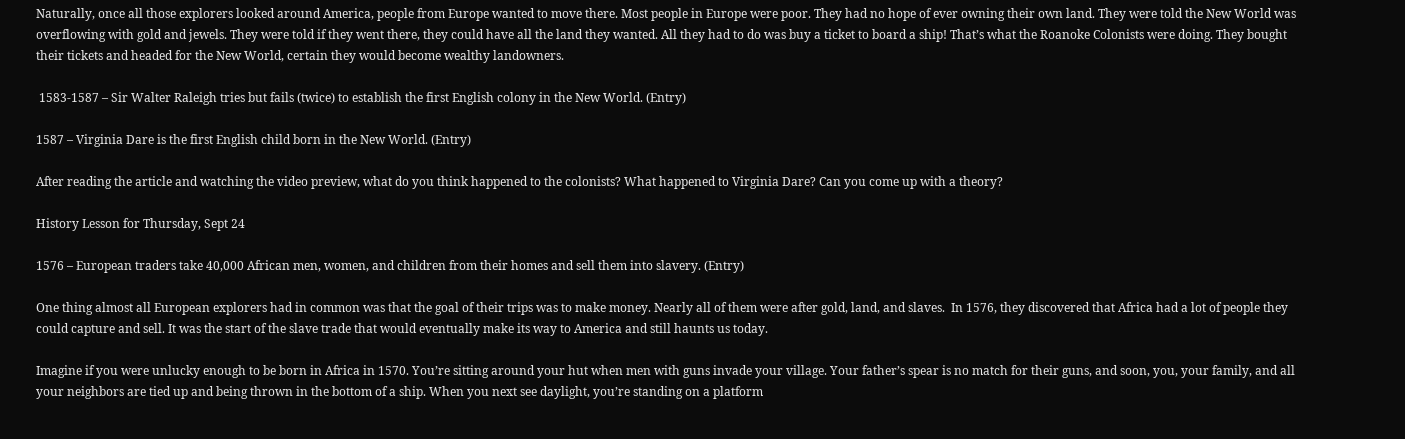Naturally, once all those explorers looked around America, people from Europe wanted to move there. Most people in Europe were poor. They had no hope of ever owning their own land. They were told the New World was overflowing with gold and jewels. They were told if they went there, they could have all the land they wanted. All they had to do was buy a ticket to board a ship! That’s what the Roanoke Colonists were doing. They bought their tickets and headed for the New World, certain they would become wealthy landowners.

 1583-1587 – Sir Walter Raleigh tries but fails (twice) to establish the first English colony in the New World. (Entry)

1587 – Virginia Dare is the first English child born in the New World. (Entry)

After reading the article and watching the video preview, what do you think happened to the colonists? What happened to Virginia Dare? Can you come up with a theory?

History Lesson for Thursday, Sept 24

1576 – European traders take 40,000 African men, women, and children from their homes and sell them into slavery. (Entry)

One thing almost all European explorers had in common was that the goal of their trips was to make money. Nearly all of them were after gold, land, and slaves.  In 1576, they discovered that Africa had a lot of people they could capture and sell. It was the start of the slave trade that would eventually make its way to America and still haunts us today.

Imagine if you were unlucky enough to be born in Africa in 1570. You’re sitting around your hut when men with guns invade your village. Your father’s spear is no match for their guns, and soon, you, your family, and all your neighbors are tied up and being thrown in the bottom of a ship. When you next see daylight, you’re standing on a platform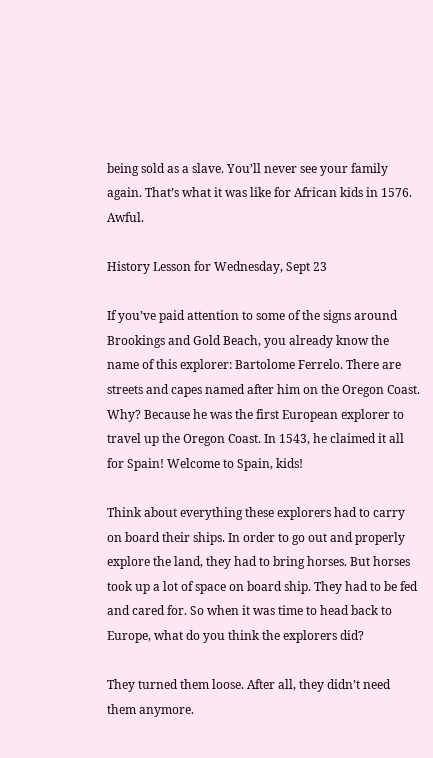being sold as a slave. You’ll never see your family again. That’s what it was like for African kids in 1576. Awful.

History Lesson for Wednesday, Sept 23

If you’ve paid attention to some of the signs around Brookings and Gold Beach, you already know the name of this explorer: Bartolome Ferrelo. There are streets and capes named after him on the Oregon Coast. Why? Because he was the first European explorer to travel up the Oregon Coast. In 1543, he claimed it all for Spain! Welcome to Spain, kids!

Think about everything these explorers had to carry on board their ships. In order to go out and properly explore the land, they had to bring horses. But horses took up a lot of space on board ship. They had to be fed and cared for. So when it was time to head back to Europe, what do you think the explorers did?

They turned them loose. After all, they didn’t need them anymore.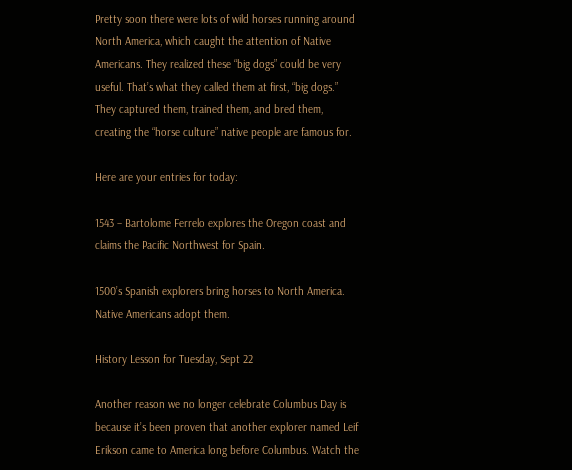Pretty soon there were lots of wild horses running around North America, which caught the attention of Native Americans. They realized these “big dogs” could be very useful. That’s what they called them at first, “big dogs.” They captured them, trained them, and bred them, creating the “horse culture” native people are famous for.

Here are your entries for today:

1543 – Bartolome Ferrelo explores the Oregon coast and claims the Pacific Northwest for Spain.

1500’s Spanish explorers bring horses to North America. Native Americans adopt them.

History Lesson for Tuesday, Sept 22

Another reason we no longer celebrate Columbus Day is because it’s been proven that another explorer named Leif Erikson came to America long before Columbus. Watch the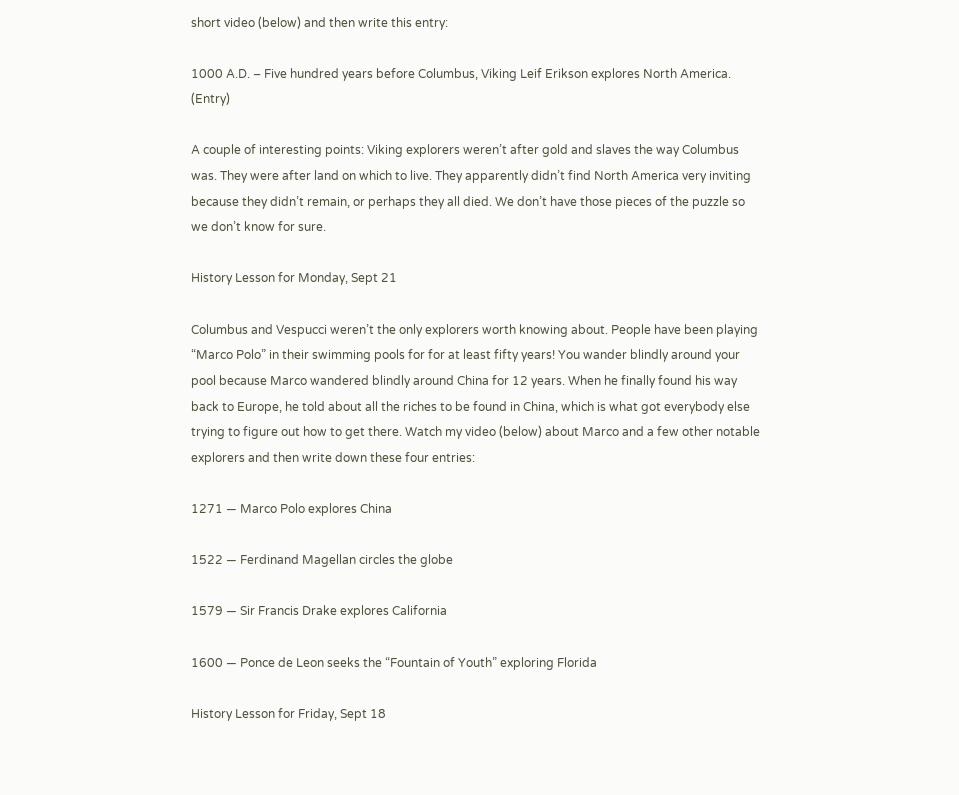short video (below) and then write this entry:

1000 A.D. – Five hundred years before Columbus, Viking Leif Erikson explores North America.  (Entry)

A couple of interesting points: Viking explorers weren’t after gold and slaves the way Columbus was. They were after land on which to live. They apparently didn’t find North America very inviting because they didn’t remain, or perhaps they all died. We don’t have those pieces of the puzzle so we don’t know for sure.

History Lesson for Monday, Sept 21

Columbus and Vespucci weren’t the only explorers worth knowing about. People have been playing “Marco Polo” in their swimming pools for for at least fifty years! You wander blindly around your pool because Marco wandered blindly around China for 12 years. When he finally found his way back to Europe, he told about all the riches to be found in China, which is what got everybody else trying to figure out how to get there. Watch my video (below) about Marco and a few other notable explorers and then write down these four entries:

1271 — Marco Polo explores China

1522 — Ferdinand Magellan circles the globe

1579 — Sir Francis Drake explores California

1600 — Ponce de Leon seeks the “Fountain of Youth” exploring Florida

History Lesson for Friday, Sept 18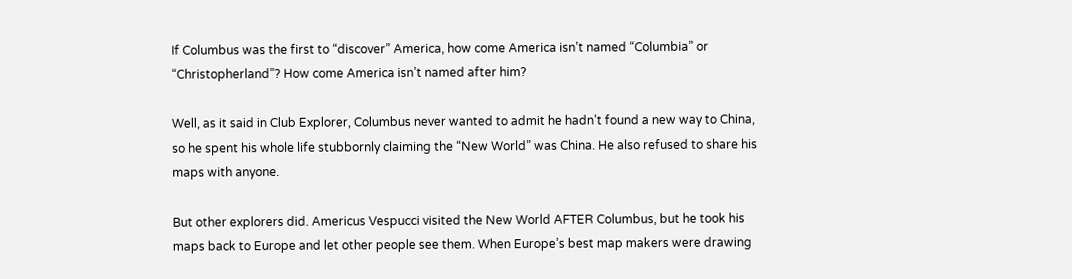If Columbus was the first to “discover” America, how come America isn’t named “Columbia” or “Christopherland”? How come America isn’t named after him?

Well, as it said in Club Explorer, Columbus never wanted to admit he hadn’t found a new way to China, so he spent his whole life stubbornly claiming the “New World” was China. He also refused to share his maps with anyone.

But other explorers did. Americus Vespucci visited the New World AFTER Columbus, but he took his maps back to Europe and let other people see them. When Europe’s best map makers were drawing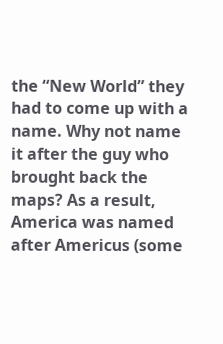the “New World” they had to come up with a name. Why not name it after the guy who brought back the maps? As a result, America was named after Americus (some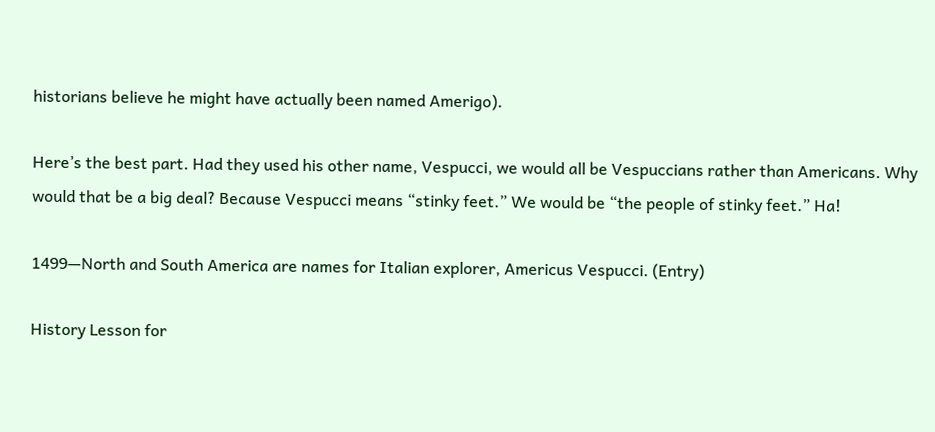historians believe he might have actually been named Amerigo).

Here’s the best part. Had they used his other name, Vespucci, we would all be Vespuccians rather than Americans. Why would that be a big deal? Because Vespucci means “stinky feet.” We would be “the people of stinky feet.” Ha!

1499—North and South America are names for Italian explorer, Americus Vespucci. (Entry)

History Lesson for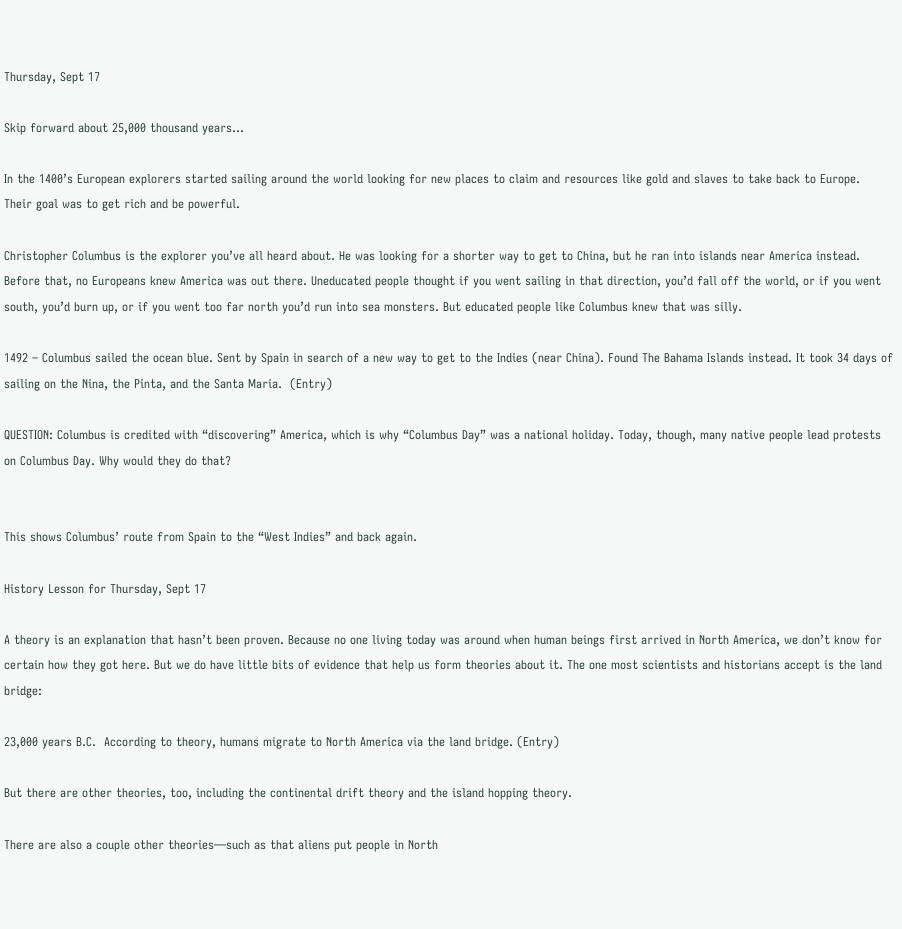Thursday, Sept 17

Skip forward about 25,000 thousand years…

In the 1400’s European explorers started sailing around the world looking for new places to claim and resources like gold and slaves to take back to Europe.  Their goal was to get rich and be powerful.

Christopher Columbus is the explorer you’ve all heard about. He was looking for a shorter way to get to China, but he ran into islands near America instead.  Before that, no Europeans knew America was out there. Uneducated people thought if you went sailing in that direction, you’d fall off the world, or if you went south, you’d burn up, or if you went too far north you’d run into sea monsters. But educated people like Columbus knew that was silly.

1492 – Columbus sailed the ocean blue. Sent by Spain in search of a new way to get to the Indies (near China). Found The Bahama Islands instead. It took 34 days of sailing on the Nina, the Pinta, and the Santa Maria.  (Entry)

QUESTION: Columbus is credited with “discovering” America, which is why “Columbus Day” was a national holiday. Today, though, many native people lead protests on Columbus Day. Why would they do that?


This shows Columbus’ route from Spain to the “West Indies” and back again.

History Lesson for Thursday, Sept 17

A theory is an explanation that hasn’t been proven. Because no one living today was around when human beings first arrived in North America, we don’t know for certain how they got here. But we do have little bits of evidence that help us form theories about it. The one most scientists and historians accept is the land bridge:

23,000 years B.C.  According to theory, humans migrate to North America via the land bridge. (Entry)

But there are other theories, too, including the continental drift theory and the island hopping theory.

There are also a couple other theories—such as that aliens put people in North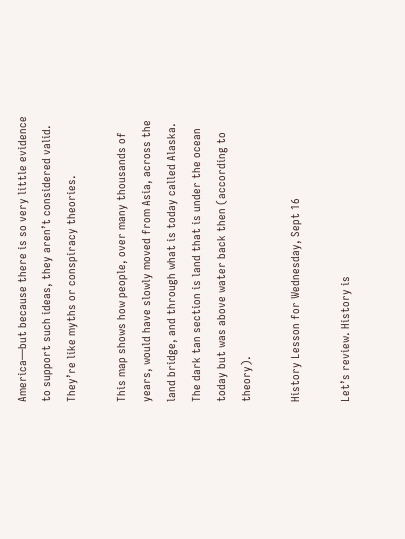America—but because there is so very little evidence to support such ideas, they aren’t considered valid. They’re like myths or conspiracy theories.

This map shows how people, over many thousands of years, would have slowly moved from Asia, across the land bridge, and through what is today called Alaska. The dark tan section is land that is under the ocean today but was above water back then (according to theory).

History Lesson for Wednesday, Sept 16

Let’s review. History is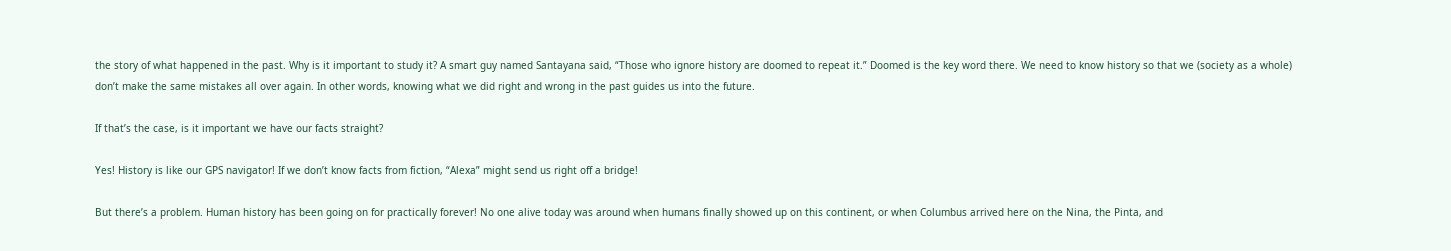the story of what happened in the past. Why is it important to study it? A smart guy named Santayana said, “Those who ignore history are doomed to repeat it.” Doomed is the key word there. We need to know history so that we (society as a whole) don’t make the same mistakes all over again. In other words, knowing what we did right and wrong in the past guides us into the future.

If that’s the case, is it important we have our facts straight?

Yes! History is like our GPS navigator! If we don’t know facts from fiction, “Alexa” might send us right off a bridge!

But there’s a problem. Human history has been going on for practically forever! No one alive today was around when humans finally showed up on this continent, or when Columbus arrived here on the Nina, the Pinta, and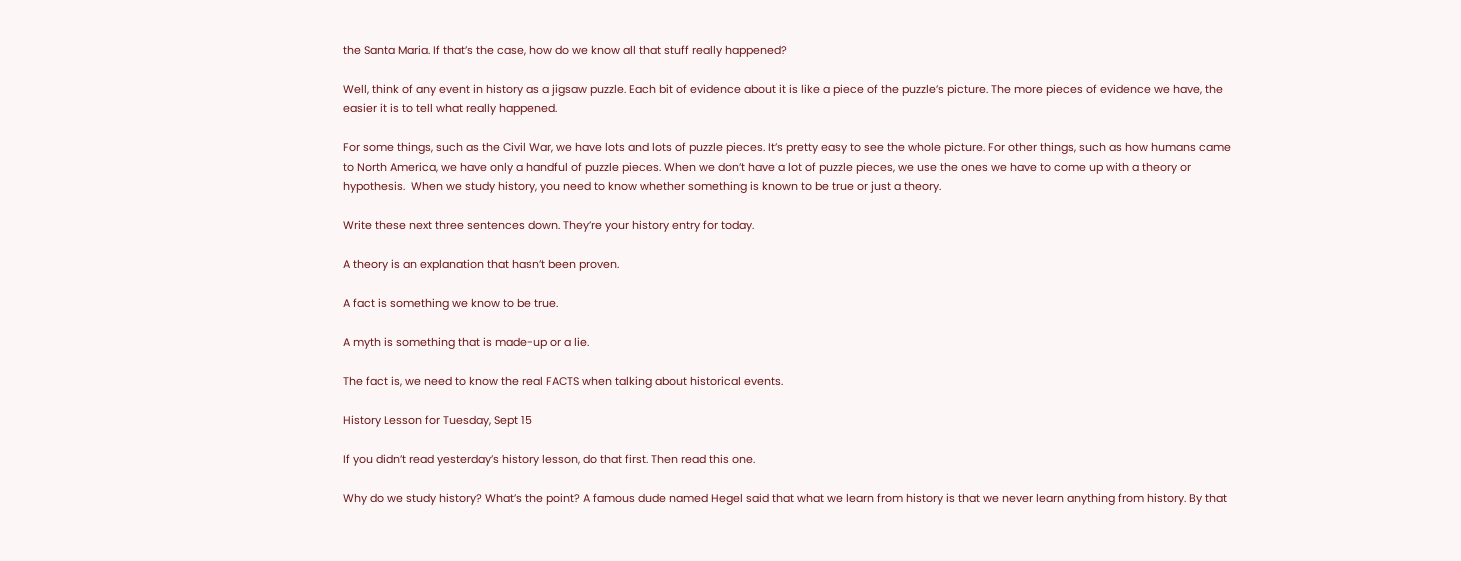the Santa Maria. If that’s the case, how do we know all that stuff really happened?

Well, think of any event in history as a jigsaw puzzle. Each bit of evidence about it is like a piece of the puzzle’s picture. The more pieces of evidence we have, the easier it is to tell what really happened.

For some things, such as the Civil War, we have lots and lots of puzzle pieces. It’s pretty easy to see the whole picture. For other things, such as how humans came to North America, we have only a handful of puzzle pieces. When we don’t have a lot of puzzle pieces, we use the ones we have to come up with a theory or hypothesis.  When we study history, you need to know whether something is known to be true or just a theory.

Write these next three sentences down. They’re your history entry for today.

A theory is an explanation that hasn’t been proven.

A fact is something we know to be true.

A myth is something that is made-up or a lie.

The fact is, we need to know the real FACTS when talking about historical events.

History Lesson for Tuesday, Sept 15

If you didn’t read yesterday’s history lesson, do that first. Then read this one.

Why do we study history? What’s the point? A famous dude named Hegel said that what we learn from history is that we never learn anything from history. By that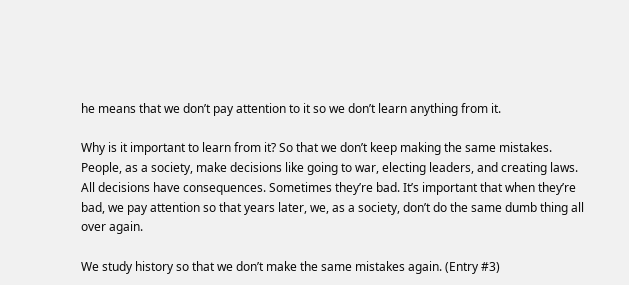he means that we don’t pay attention to it so we don’t learn anything from it.

Why is it important to learn from it? So that we don’t keep making the same mistakes. People, as a society, make decisions like going to war, electing leaders, and creating laws. All decisions have consequences. Sometimes they’re bad. It’s important that when they’re bad, we pay attention so that years later, we, as a society, don’t do the same dumb thing all over again.

We study history so that we don’t make the same mistakes again. (Entry #3)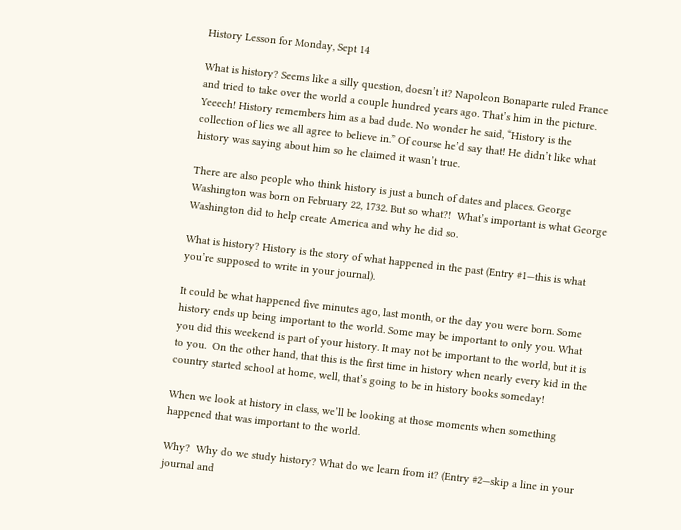History Lesson for Monday, Sept 14

What is history? Seems like a silly question, doesn’t it? Napoleon Bonaparte ruled France and tried to take over the world a couple hundred years ago. That’s him in the picture. Yeeech! History remembers him as a bad dude. No wonder he said, “History is the collection of lies we all agree to believe in.” Of course he’d say that! He didn’t like what history was saying about him so he claimed it wasn’t true.

There are also people who think history is just a bunch of dates and places. George Washington was born on February 22, 1732. But so what?!  What’s important is what George Washington did to help create America and why he did so.

What is history? History is the story of what happened in the past (Entry #1—this is what you’re supposed to write in your journal).

It could be what happened five minutes ago, last month, or the day you were born. Some history ends up being important to the world. Some may be important to only you. What you did this weekend is part of your history. It may not be important to the world, but it is to you.  On the other hand, that this is the first time in history when nearly every kid in the country started school at home, well, that’s going to be in history books someday!

When we look at history in class, we’ll be looking at those moments when something happened that was important to the world.

Why?  Why do we study history? What do we learn from it? (Entry #2—skip a line in your journal and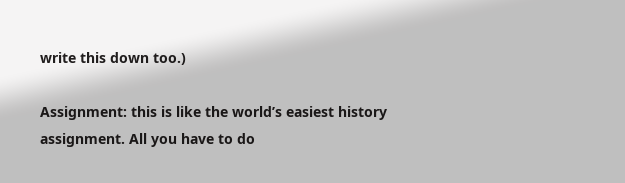write this down too.)

Assignment: this is like the world’s easiest history assignment. All you have to do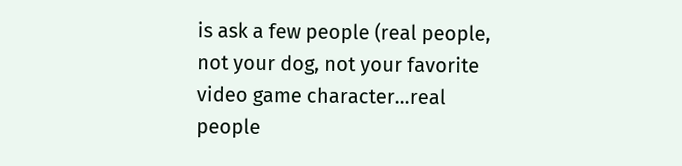is ask a few people (real people, not your dog, not your favorite video game character…real people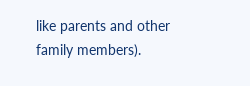like parents and other family members).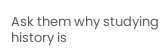Ask them why studying history is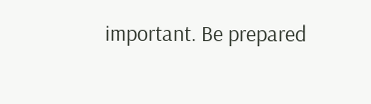important. Be prepared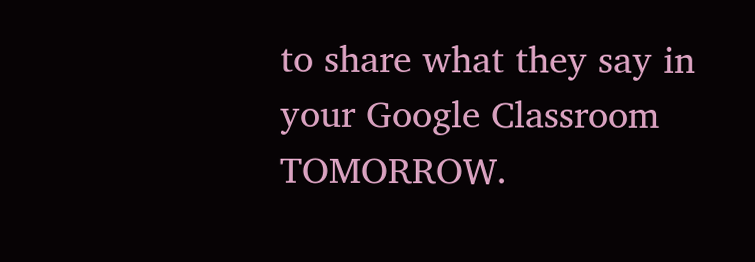to share what they say in your Google Classroom TOMORROW.